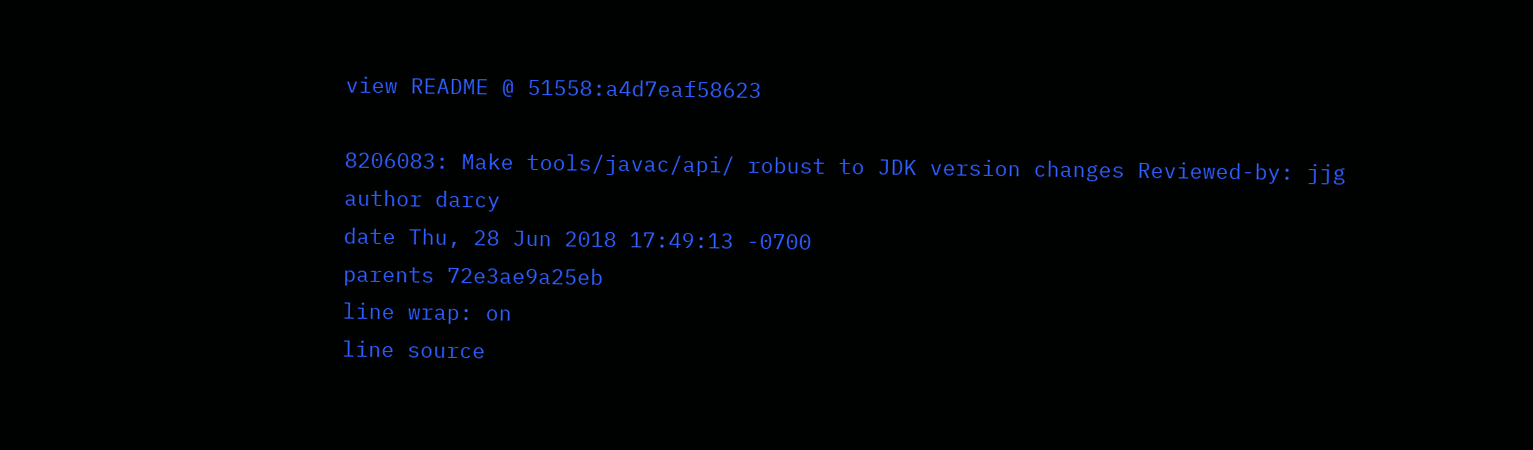view README @ 51558:a4d7eaf58623

8206083: Make tools/javac/api/ robust to JDK version changes Reviewed-by: jjg
author darcy
date Thu, 28 Jun 2018 17:49:13 -0700
parents 72e3ae9a25eb
line wrap: on
line source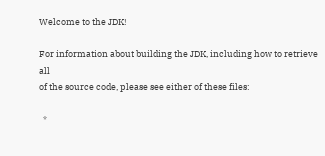Welcome to the JDK!

For information about building the JDK, including how to retrieve all
of the source code, please see either of these files:

  *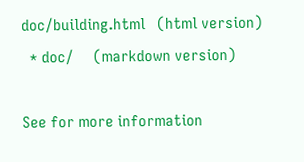doc/building.html   (html version)
  * doc/     (markdown version)

See for more information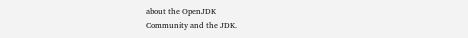about the OpenJDK
Community and the JDK.